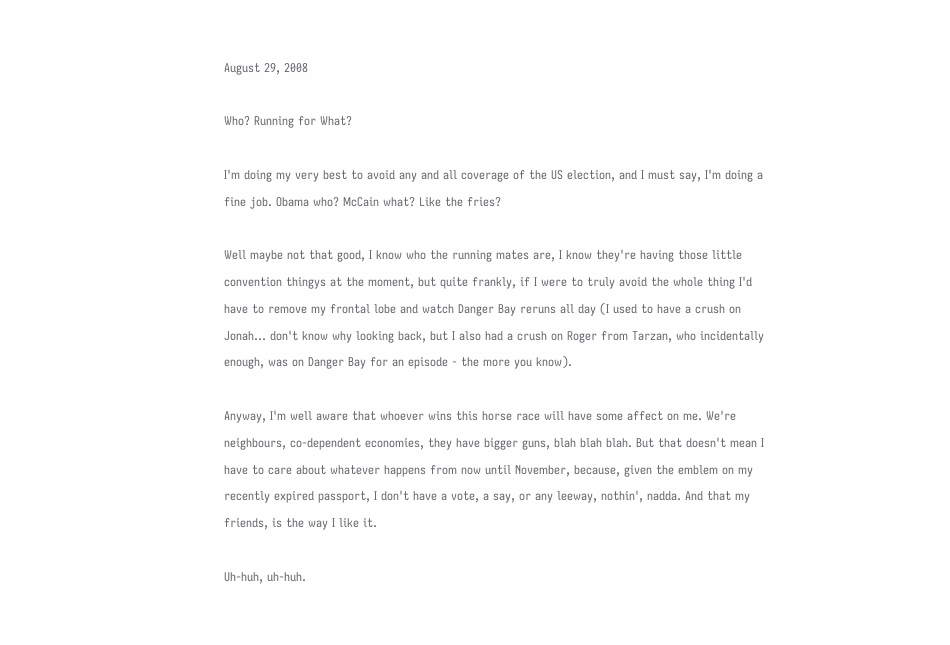August 29, 2008

Who? Running for What?

I'm doing my very best to avoid any and all coverage of the US election, and I must say, I'm doing a fine job. Obama who? McCain what? Like the fries?

Well maybe not that good, I know who the running mates are, I know they're having those little convention thingys at the moment, but quite frankly, if I were to truly avoid the whole thing I'd have to remove my frontal lobe and watch Danger Bay reruns all day (I used to have a crush on Jonah... don't know why looking back, but I also had a crush on Roger from Tarzan, who incidentally enough, was on Danger Bay for an episode - the more you know).

Anyway, I'm well aware that whoever wins this horse race will have some affect on me. We're neighbours, co-dependent economies, they have bigger guns, blah blah blah. But that doesn't mean I have to care about whatever happens from now until November, because, given the emblem on my recently expired passport, I don't have a vote, a say, or any leeway, nothin', nadda. And that my friends, is the way I like it.

Uh-huh, uh-huh.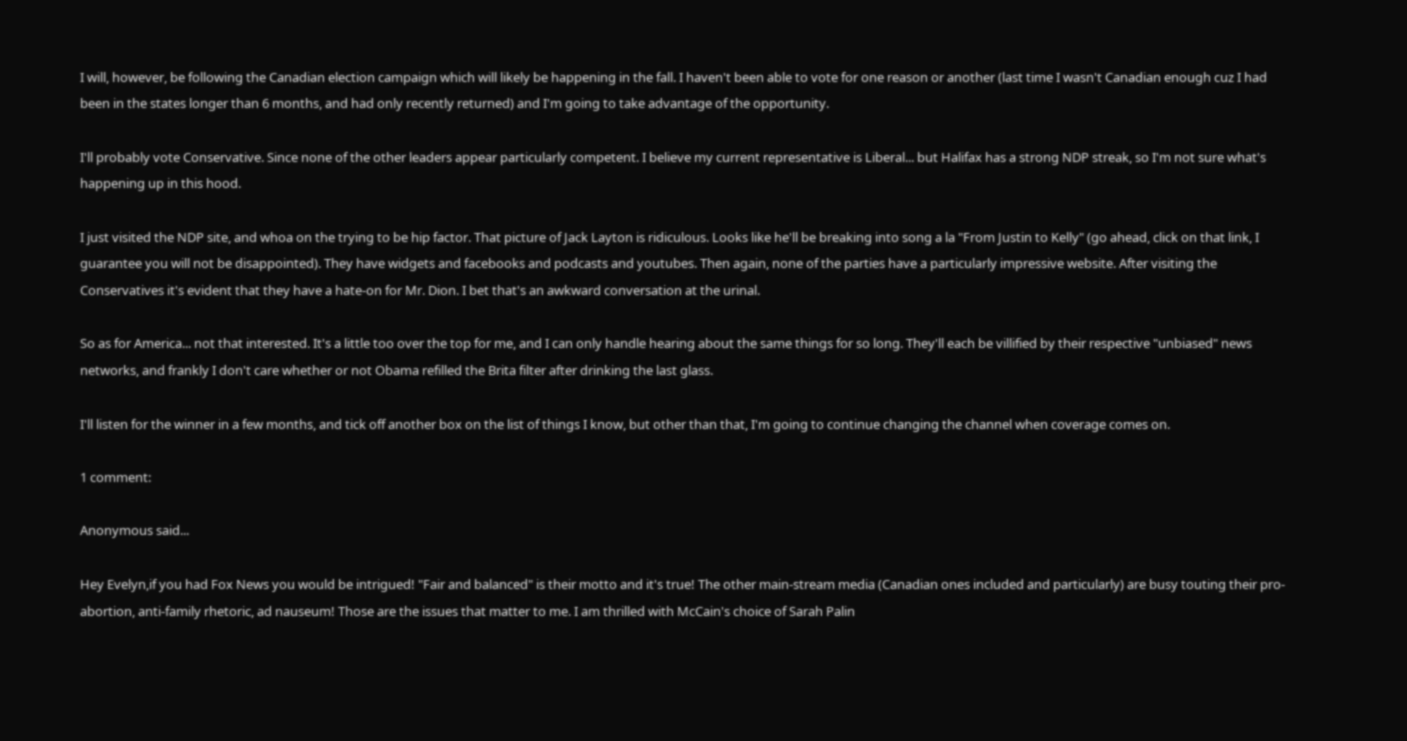I will, however, be following the Canadian election campaign which will likely be happening in the fall. I haven't been able to vote for one reason or another (last time I wasn't Canadian enough cuz I had been in the states longer than 6 months, and had only recently returned) and I'm going to take advantage of the opportunity.

I'll probably vote Conservative. Since none of the other leaders appear particularly competent. I believe my current representative is Liberal... but Halifax has a strong NDP streak, so I'm not sure what's happening up in this hood.

I just visited the NDP site, and whoa on the trying to be hip factor. That picture of Jack Layton is ridiculous. Looks like he'll be breaking into song a la "From Justin to Kelly" (go ahead, click on that link, I guarantee you will not be disappointed). They have widgets and facebooks and podcasts and youtubes. Then again, none of the parties have a particularly impressive website. After visiting the Conservatives it's evident that they have a hate-on for Mr. Dion. I bet that's an awkward conversation at the urinal.

So as for America... not that interested. It's a little too over the top for me, and I can only handle hearing about the same things for so long. They'll each be villified by their respective "unbiased" news networks, and frankly I don't care whether or not Obama refilled the Brita filter after drinking the last glass.

I'll listen for the winner in a few months, and tick off another box on the list of things I know, but other than that, I'm going to continue changing the channel when coverage comes on.

1 comment:

Anonymous said...

Hey Evelyn,if you had Fox News you would be intrigued! "Fair and balanced" is their motto and it's true! The other main-stream media (Canadian ones included and particularly) are busy touting their pro-abortion, anti-family rhetoric, ad nauseum! Those are the issues that matter to me. I am thrilled with McCain's choice of Sarah Palin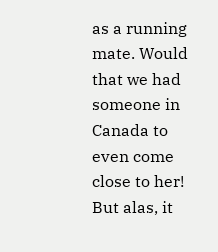as a running mate. Would that we had someone in Canada to even come close to her! But alas, it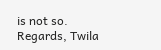is not so.
Regards, Twila